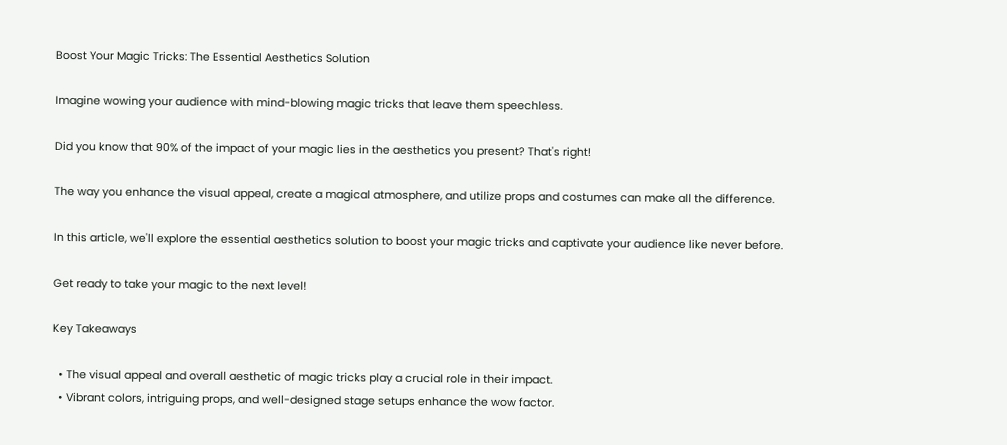Boost Your Magic Tricks: The Essential Aesthetics Solution

Imagine wowing your audience with mind-blowing magic tricks that leave them speechless.

Did you know that 90% of the impact of your magic lies in the aesthetics you present? That's right!

The way you enhance the visual appeal, create a magical atmosphere, and utilize props and costumes can make all the difference.

In this article, we'll explore the essential aesthetics solution to boost your magic tricks and captivate your audience like never before.

Get ready to take your magic to the next level!

Key Takeaways

  • The visual appeal and overall aesthetic of magic tricks play a crucial role in their impact.
  • Vibrant colors, intriguing props, and well-designed stage setups enhance the wow factor.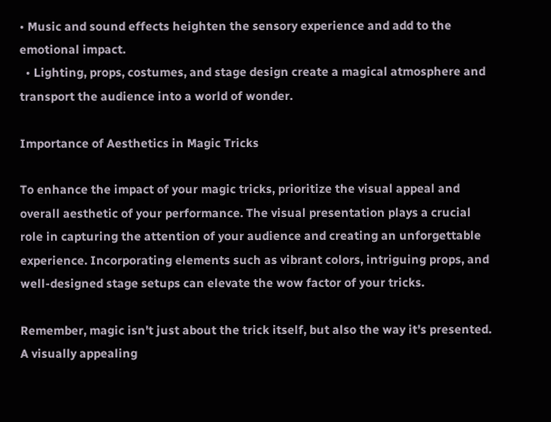• Music and sound effects heighten the sensory experience and add to the emotional impact.
  • Lighting, props, costumes, and stage design create a magical atmosphere and transport the audience into a world of wonder.

Importance of Aesthetics in Magic Tricks

To enhance the impact of your magic tricks, prioritize the visual appeal and overall aesthetic of your performance. The visual presentation plays a crucial role in capturing the attention of your audience and creating an unforgettable experience. Incorporating elements such as vibrant colors, intriguing props, and well-designed stage setups can elevate the wow factor of your tricks.

Remember, magic isn't just about the trick itself, but also the way it's presented. A visually appealing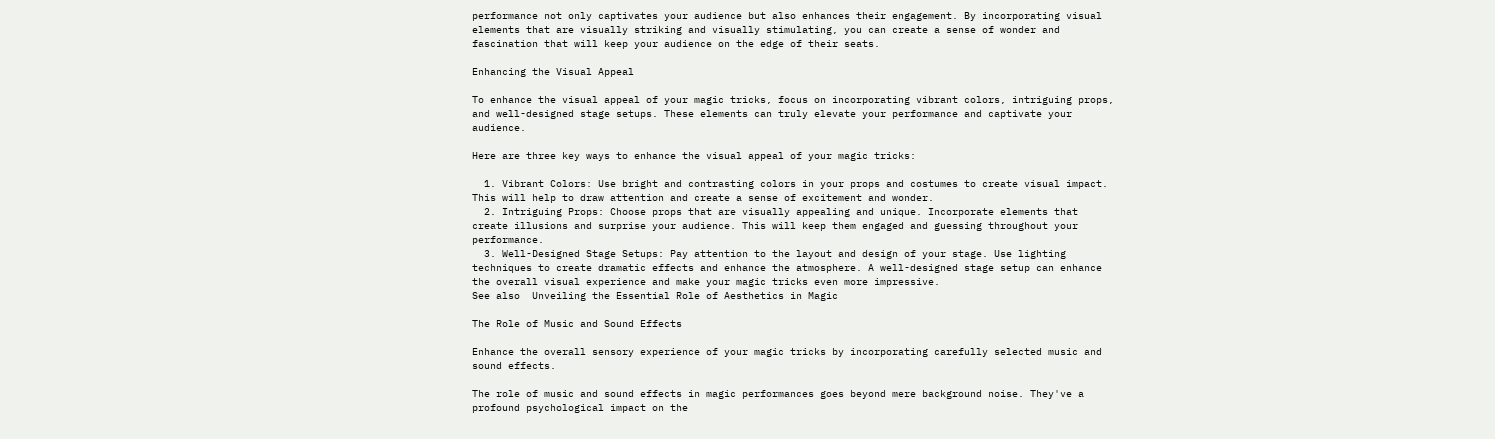performance not only captivates your audience but also enhances their engagement. By incorporating visual elements that are visually striking and visually stimulating, you can create a sense of wonder and fascination that will keep your audience on the edge of their seats.

Enhancing the Visual Appeal

To enhance the visual appeal of your magic tricks, focus on incorporating vibrant colors, intriguing props, and well-designed stage setups. These elements can truly elevate your performance and captivate your audience.

Here are three key ways to enhance the visual appeal of your magic tricks:

  1. Vibrant Colors: Use bright and contrasting colors in your props and costumes to create visual impact. This will help to draw attention and create a sense of excitement and wonder.
  2. Intriguing Props: Choose props that are visually appealing and unique. Incorporate elements that create illusions and surprise your audience. This will keep them engaged and guessing throughout your performance.
  3. Well-Designed Stage Setups: Pay attention to the layout and design of your stage. Use lighting techniques to create dramatic effects and enhance the atmosphere. A well-designed stage setup can enhance the overall visual experience and make your magic tricks even more impressive.
See also  Unveiling the Essential Role of Aesthetics in Magic

The Role of Music and Sound Effects

Enhance the overall sensory experience of your magic tricks by incorporating carefully selected music and sound effects.

The role of music and sound effects in magic performances goes beyond mere background noise. They've a profound psychological impact on the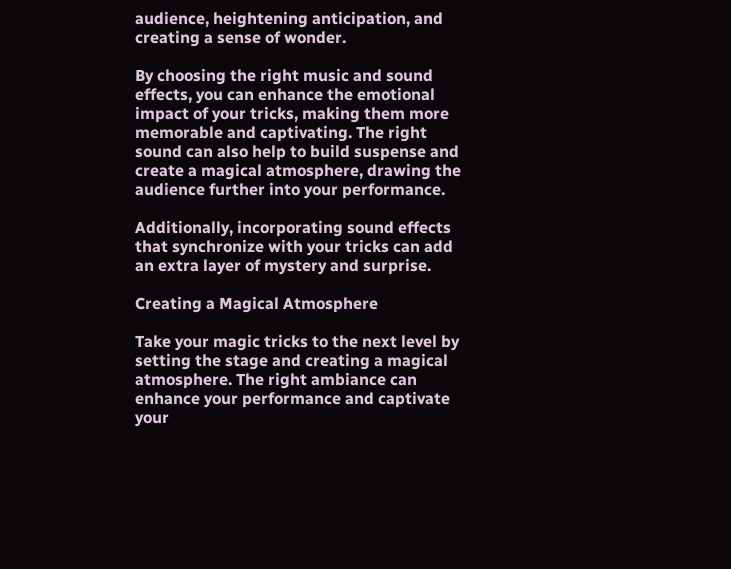audience, heightening anticipation, and creating a sense of wonder.

By choosing the right music and sound effects, you can enhance the emotional impact of your tricks, making them more memorable and captivating. The right sound can also help to build suspense and create a magical atmosphere, drawing the audience further into your performance.

Additionally, incorporating sound effects that synchronize with your tricks can add an extra layer of mystery and surprise.

Creating a Magical Atmosphere

Take your magic tricks to the next level by setting the stage and creating a magical atmosphere. The right ambiance can enhance your performance and captivate your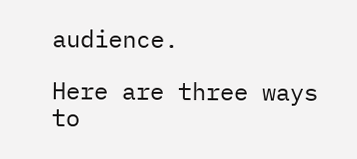audience.

Here are three ways to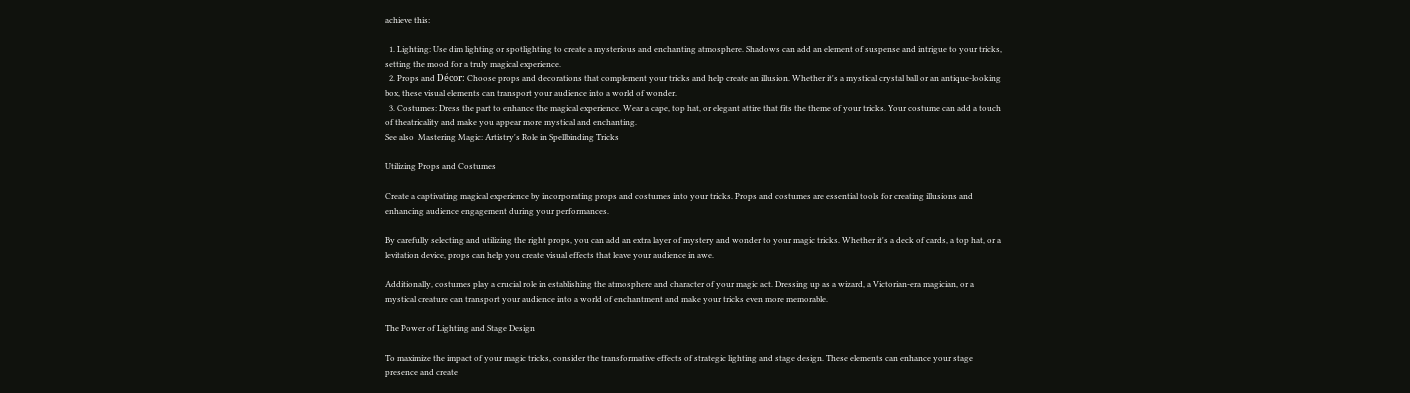achieve this:

  1. Lighting: Use dim lighting or spotlighting to create a mysterious and enchanting atmosphere. Shadows can add an element of suspense and intrigue to your tricks, setting the mood for a truly magical experience.
  2. Props and Décor: Choose props and decorations that complement your tricks and help create an illusion. Whether it's a mystical crystal ball or an antique-looking box, these visual elements can transport your audience into a world of wonder.
  3. Costumes: Dress the part to enhance the magical experience. Wear a cape, top hat, or elegant attire that fits the theme of your tricks. Your costume can add a touch of theatricality and make you appear more mystical and enchanting.
See also  Mastering Magic: Artistry's Role in Spellbinding Tricks

Utilizing Props and Costumes

Create a captivating magical experience by incorporating props and costumes into your tricks. Props and costumes are essential tools for creating illusions and enhancing audience engagement during your performances.

By carefully selecting and utilizing the right props, you can add an extra layer of mystery and wonder to your magic tricks. Whether it's a deck of cards, a top hat, or a levitation device, props can help you create visual effects that leave your audience in awe.

Additionally, costumes play a crucial role in establishing the atmosphere and character of your magic act. Dressing up as a wizard, a Victorian-era magician, or a mystical creature can transport your audience into a world of enchantment and make your tricks even more memorable.

The Power of Lighting and Stage Design

To maximize the impact of your magic tricks, consider the transformative effects of strategic lighting and stage design. These elements can enhance your stage presence and create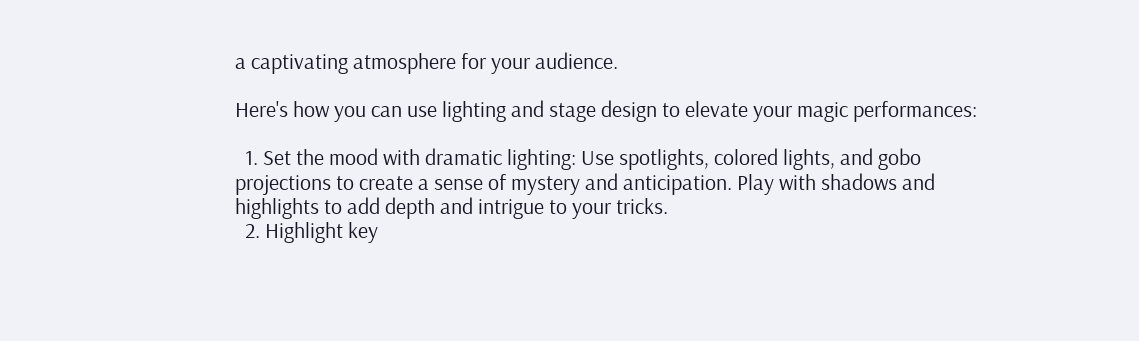a captivating atmosphere for your audience.

Here's how you can use lighting and stage design to elevate your magic performances:

  1. Set the mood with dramatic lighting: Use spotlights, colored lights, and gobo projections to create a sense of mystery and anticipation. Play with shadows and highlights to add depth and intrigue to your tricks.
  2. Highlight key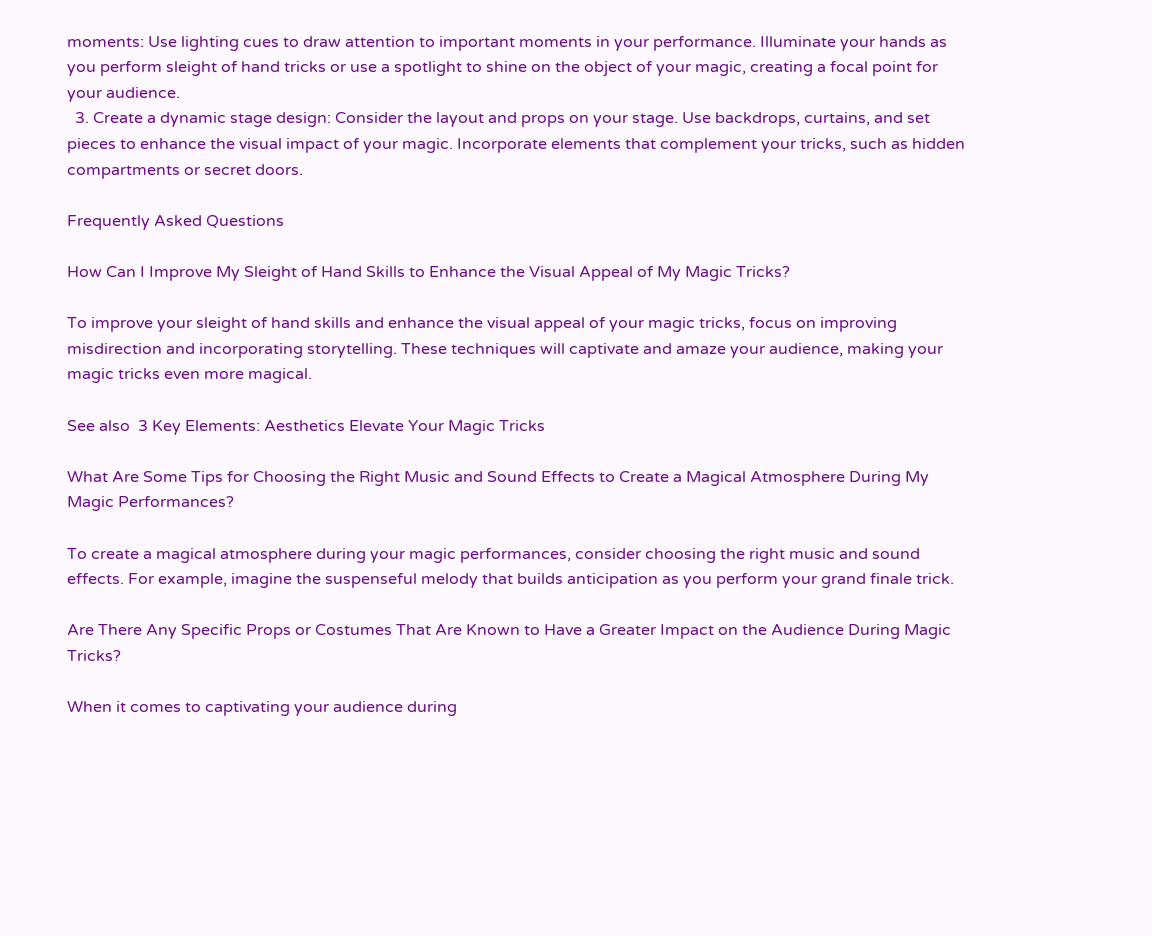moments: Use lighting cues to draw attention to important moments in your performance. Illuminate your hands as you perform sleight of hand tricks or use a spotlight to shine on the object of your magic, creating a focal point for your audience.
  3. Create a dynamic stage design: Consider the layout and props on your stage. Use backdrops, curtains, and set pieces to enhance the visual impact of your magic. Incorporate elements that complement your tricks, such as hidden compartments or secret doors.

Frequently Asked Questions

How Can I Improve My Sleight of Hand Skills to Enhance the Visual Appeal of My Magic Tricks?

To improve your sleight of hand skills and enhance the visual appeal of your magic tricks, focus on improving misdirection and incorporating storytelling. These techniques will captivate and amaze your audience, making your magic tricks even more magical.

See also  3 Key Elements: Aesthetics Elevate Your Magic Tricks

What Are Some Tips for Choosing the Right Music and Sound Effects to Create a Magical Atmosphere During My Magic Performances?

To create a magical atmosphere during your magic performances, consider choosing the right music and sound effects. For example, imagine the suspenseful melody that builds anticipation as you perform your grand finale trick.

Are There Any Specific Props or Costumes That Are Known to Have a Greater Impact on the Audience During Magic Tricks?

When it comes to captivating your audience during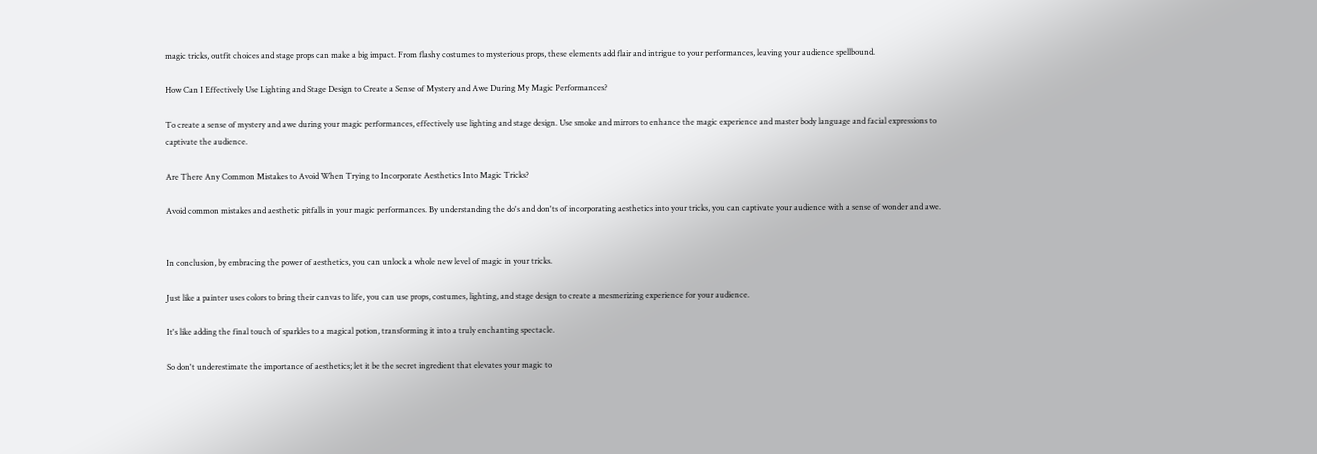magic tricks, outfit choices and stage props can make a big impact. From flashy costumes to mysterious props, these elements add flair and intrigue to your performances, leaving your audience spellbound.

How Can I Effectively Use Lighting and Stage Design to Create a Sense of Mystery and Awe During My Magic Performances?

To create a sense of mystery and awe during your magic performances, effectively use lighting and stage design. Use smoke and mirrors to enhance the magic experience and master body language and facial expressions to captivate the audience.

Are There Any Common Mistakes to Avoid When Trying to Incorporate Aesthetics Into Magic Tricks?

Avoid common mistakes and aesthetic pitfalls in your magic performances. By understanding the do's and don'ts of incorporating aesthetics into your tricks, you can captivate your audience with a sense of wonder and awe.


In conclusion, by embracing the power of aesthetics, you can unlock a whole new level of magic in your tricks.

Just like a painter uses colors to bring their canvas to life, you can use props, costumes, lighting, and stage design to create a mesmerizing experience for your audience.

It's like adding the final touch of sparkles to a magical potion, transforming it into a truly enchanting spectacle.

So don't underestimate the importance of aesthetics; let it be the secret ingredient that elevates your magic to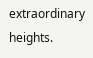extraordinary heights.